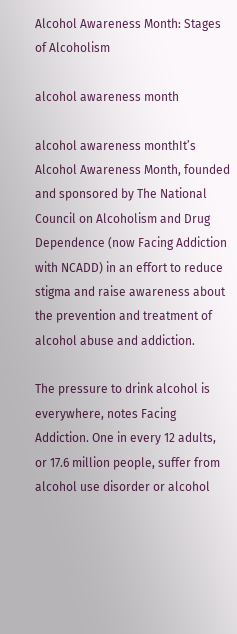Alcohol Awareness Month: Stages of Alcoholism

alcohol awareness month

alcohol awareness monthIt’s Alcohol Awareness Month, founded and sponsored by The National Council on Alcoholism and Drug Dependence (now Facing Addiction with NCADD) in an effort to reduce stigma and raise awareness about the prevention and treatment of alcohol abuse and addiction.

The pressure to drink alcohol is everywhere, notes Facing Addiction. One in every 12 adults, or 17.6 million people, suffer from alcohol use disorder or alcohol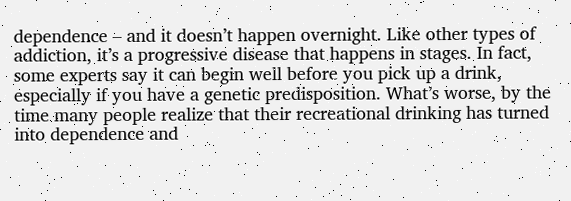dependence – and it doesn’t happen overnight. Like other types of addiction, it’s a progressive disease that happens in stages. In fact, some experts say it can begin well before you pick up a drink, especially if you have a genetic predisposition. What’s worse, by the time many people realize that their recreational drinking has turned into dependence and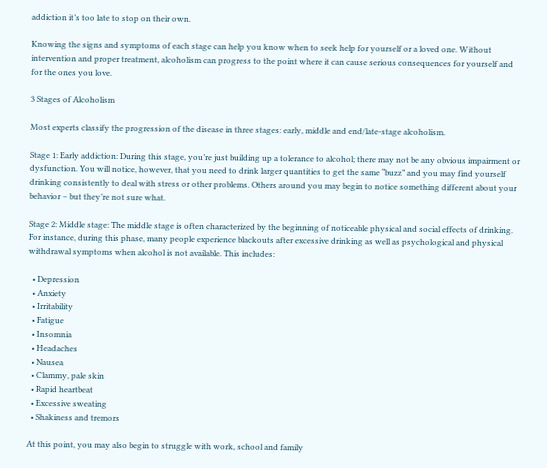addiction it’s too late to stop on their own.

Knowing the signs and symptoms of each stage can help you know when to seek help for yourself or a loved one. Without intervention and proper treatment, alcoholism can progress to the point where it can cause serious consequences for yourself and for the ones you love.

3 Stages of Alcoholism

Most experts classify the progression of the disease in three stages: early, middle and end/late-stage alcoholism.

Stage 1: Early addiction: During this stage, you’re just building up a tolerance to alcohol; there may not be any obvious impairment or dysfunction. You will notice, however, that you need to drink larger quantities to get the same “buzz” and you may find yourself drinking consistently to deal with stress or other problems. Others around you may begin to notice something different about your behavior – but they’re not sure what.

Stage 2: Middle stage: The middle stage is often characterized by the beginning of noticeable physical and social effects of drinking. For instance, during this phase, many people experience blackouts after excessive drinking as well as psychological and physical withdrawal symptoms when alcohol is not available. This includes:

  • Depression
  • Anxiety
  • Irritability
  • Fatigue
  • Insomnia
  • Headaches
  • Nausea
  • Clammy, pale skin
  • Rapid heartbeat
  • Excessive sweating
  • Shakiness and tremors

At this point, you may also begin to struggle with work, school and family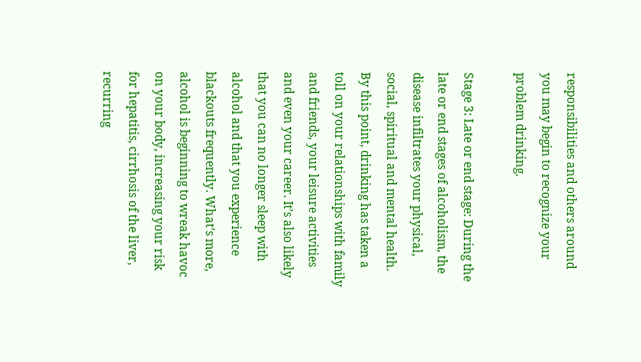responsibilities and others around you may begin to recognize your problem drinking.

Stage 3: Late or end stage: During the late or end stages of alcoholism, the disease infiltrates your physical, social, spiritual and mental health. By this point, drinking has taken a toll on your relationships with family and friends, your leisure activities and even your career. It’s also likely that you can no longer sleep with alcohol and that you experience blackouts frequently. What’s more, alcohol is beginning to wreak havoc on your body, increasing your risk for hepatitis, cirrhosis of the liver, recurring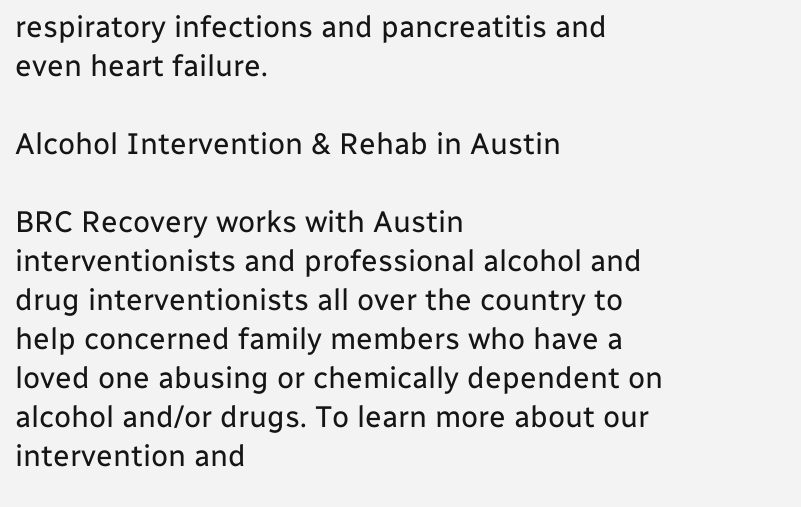respiratory infections and pancreatitis and even heart failure.

Alcohol Intervention & Rehab in Austin

BRC Recovery works with Austin interventionists and professional alcohol and drug interventionists all over the country to help concerned family members who have a loved one abusing or chemically dependent on alcohol and/or drugs. To learn more about our intervention and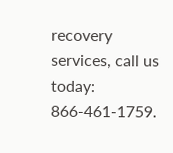recovery services, call us today: 866-461-1759.